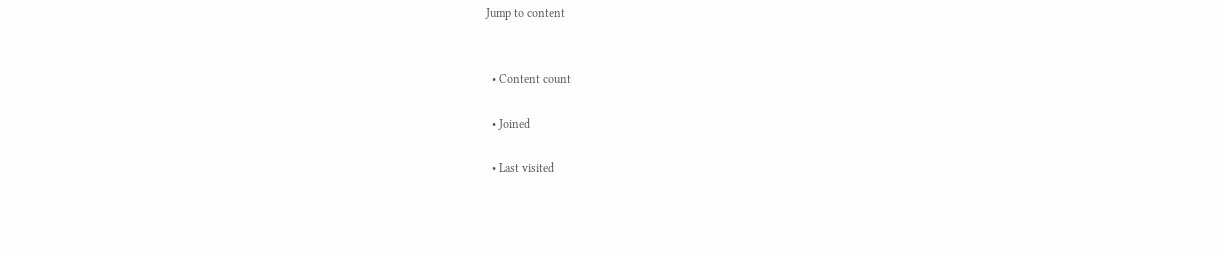Jump to content


  • Content count

  • Joined

  • Last visited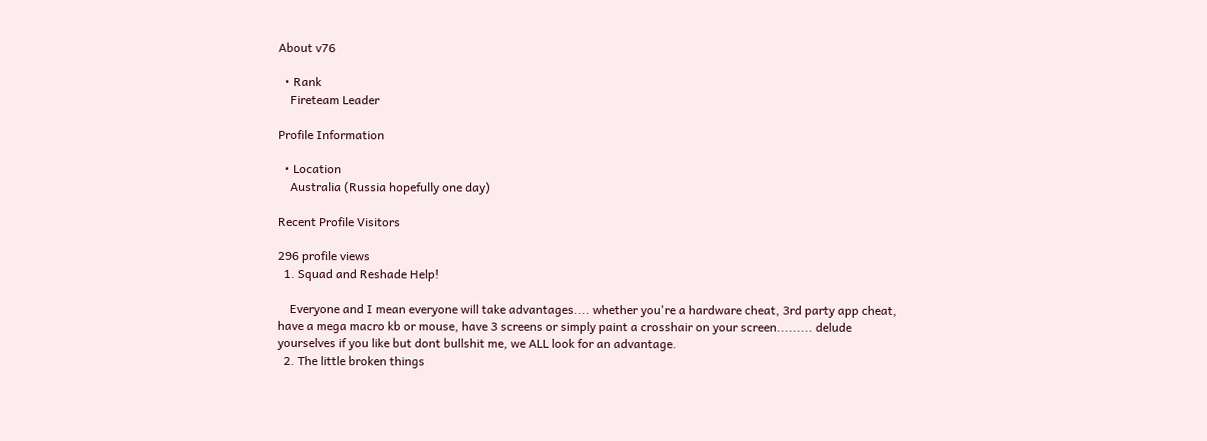About v76

  • Rank
    Fireteam Leader

Profile Information

  • Location
    Australia (Russia hopefully one day)

Recent Profile Visitors

296 profile views
  1. Squad and Reshade Help!

    Everyone and I mean everyone will take advantages.... whether you're a hardware cheat, 3rd party app cheat, have a mega macro kb or mouse, have 3 screens or simply paint a crosshair on your screen......... delude yourselves if you like but dont bullshit me, we ALL look for an advantage.
  2. The little broken things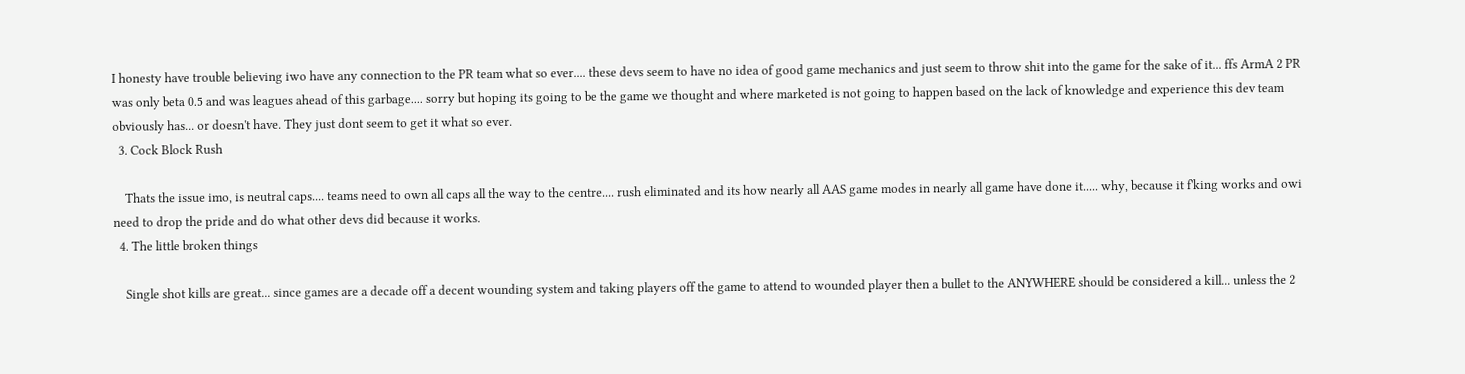I honesty have trouble believing iwo have any connection to the PR team what so ever.... these devs seem to have no idea of good game mechanics and just seem to throw shit into the game for the sake of it... ffs ArmA 2 PR was only beta 0.5 and was leagues ahead of this garbage.... sorry but hoping its going to be the game we thought and where marketed is not going to happen based on the lack of knowledge and experience this dev team obviously has... or doesn't have. They just dont seem to get it what so ever.
  3. Cock Block Rush

    Thats the issue imo, is neutral caps.... teams need to own all caps all the way to the centre.... rush eliminated and its how nearly all AAS game modes in nearly all game have done it..... why, because it f'king works and owi need to drop the pride and do what other devs did because it works.
  4. The little broken things

    Single shot kills are great... since games are a decade off a decent wounding system and taking players off the game to attend to wounded player then a bullet to the ANYWHERE should be considered a kill... unless the 2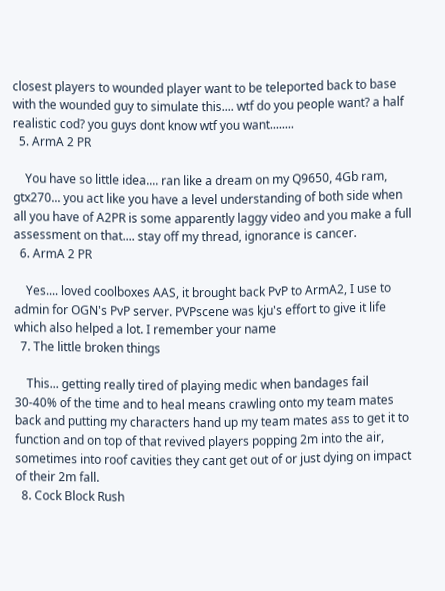closest players to wounded player want to be teleported back to base with the wounded guy to simulate this.... wtf do you people want? a half realistic cod? you guys dont know wtf you want........
  5. ArmA 2 PR

    You have so little idea.... ran like a dream on my Q9650, 4Gb ram, gtx270... you act like you have a level understanding of both side when all you have of A2PR is some apparently laggy video and you make a full assessment on that.... stay off my thread, ignorance is cancer.
  6. ArmA 2 PR

    Yes.... loved coolboxes AAS, it brought back PvP to ArmA2, I use to admin for OGN's PvP server. PVPscene was kju's effort to give it life which also helped a lot. I remember your name
  7. The little broken things

    This... getting really tired of playing medic when bandages fail 30-40% of the time and to heal means crawling onto my team mates back and putting my characters hand up my team mates ass to get it to function and on top of that revived players popping 2m into the air, sometimes into roof cavities they cant get out of or just dying on impact of their 2m fall.
  8. Cock Block Rush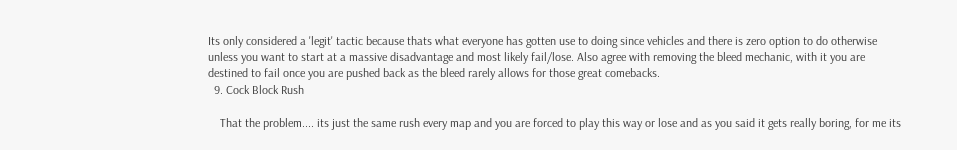Its only considered a 'legit' tactic because thats what everyone has gotten use to doing since vehicles and there is zero option to do otherwise unless you want to start at a massive disadvantage and most likely fail/lose. Also agree with removing the bleed mechanic, with it you are destined to fail once you are pushed back as the bleed rarely allows for those great comebacks.
  9. Cock Block Rush

    That the problem.... its just the same rush every map and you are forced to play this way or lose and as you said it gets really boring, for me its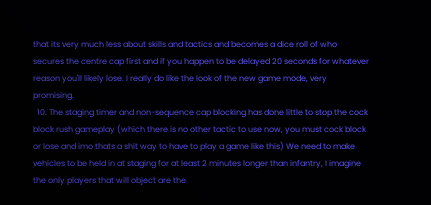that its very much less about skills and tactics and becomes a dice roll of who secures the centre cap first and if you happen to be delayed 20 seconds for whatever reason you'll likely lose. I really do like the look of the new game mode, very promising.
  10. The staging timer and non-sequence cap blocking has done little to stop the cock block rush gameplay (which there is no other tactic to use now, you must cock block or lose and imo thats a shit way to have to play a game like this) We need to make vehicles to be held in at staging for at least 2 minutes longer than infantry, I imagine the only players that will object are the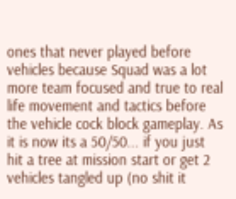ones that never played before vehicles because Squad was a lot more team focused and true to real life movement and tactics before the vehicle cock block gameplay. As it is now its a 50/50... if you just hit a tree at mission start or get 2 vehicles tangled up (no shit it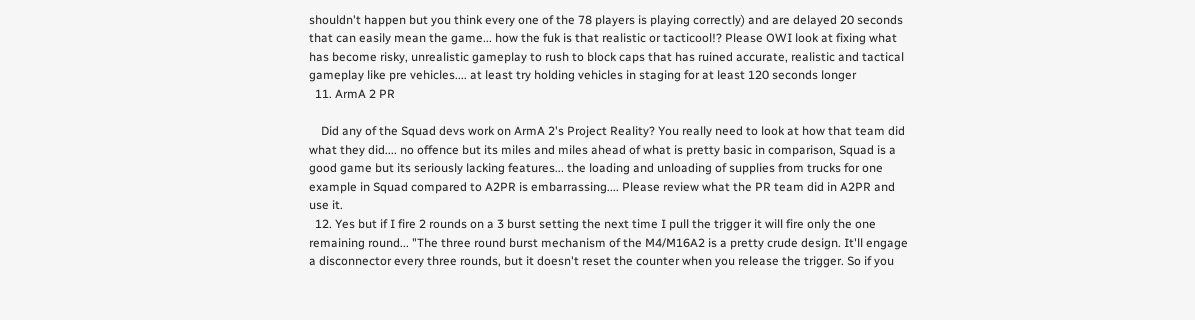shouldn't happen but you think every one of the 78 players is playing correctly) and are delayed 20 seconds that can easily mean the game... how the fuk is that realistic or tacticool!? Please OWI look at fixing what has become risky, unrealistic gameplay to rush to block caps that has ruined accurate, realistic and tactical gameplay like pre vehicles.... at least try holding vehicles in staging for at least 120 seconds longer
  11. ArmA 2 PR

    Did any of the Squad devs work on ArmA 2's Project Reality? You really need to look at how that team did what they did.... no offence but its miles and miles ahead of what is pretty basic in comparison, Squad is a good game but its seriously lacking features... the loading and unloading of supplies from trucks for one example in Squad compared to A2PR is embarrassing.... Please review what the PR team did in A2PR and use it.
  12. Yes but if I fire 2 rounds on a 3 burst setting the next time I pull the trigger it will fire only the one remaining round... "The three round burst mechanism of the M4/M16A2 is a pretty crude design. It'll engage a disconnector every three rounds, but it doesn't reset the counter when you release the trigger. So if you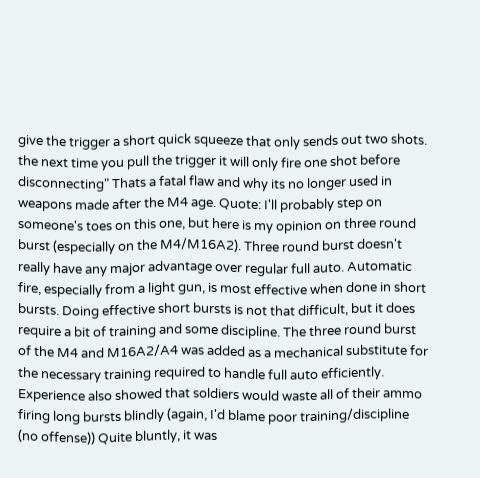give the trigger a short quick squeeze that only sends out two shots. the next time you pull the trigger it will only fire one shot before disconnecting" Thats a fatal flaw and why its no longer used in weapons made after the M4 age. Quote: I'll probably step on someone's toes on this one, but here is my opinion on three round burst (especially on the M4/M16A2). Three round burst doesn't really have any major advantage over regular full auto. Automatic fire, especially from a light gun, is most effective when done in short bursts. Doing effective short bursts is not that difficult, but it does require a bit of training and some discipline. The three round burst of the M4 and M16A2/A4 was added as a mechanical substitute for the necessary training required to handle full auto efficiently. Experience also showed that soldiers would waste all of their ammo firing long bursts blindly (again, I'd blame poor training/discipline (no offense)) Quite bluntly, it was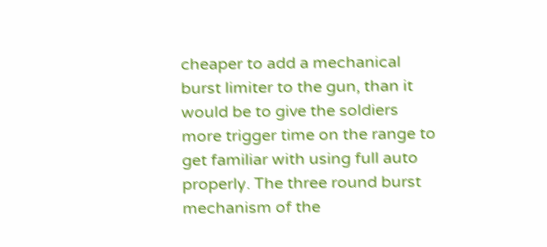cheaper to add a mechanical burst limiter to the gun, than it would be to give the soldiers more trigger time on the range to get familiar with using full auto properly. The three round burst mechanism of the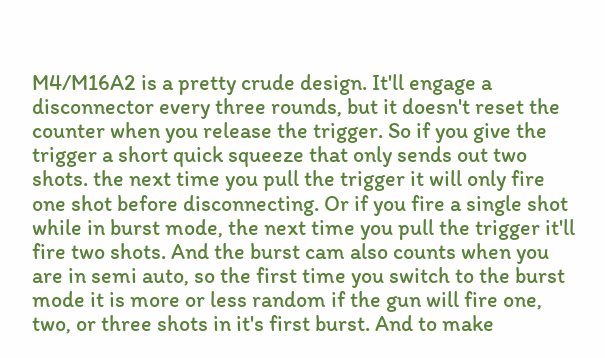M4/M16A2 is a pretty crude design. It'll engage a disconnector every three rounds, but it doesn't reset the counter when you release the trigger. So if you give the trigger a short quick squeeze that only sends out two shots. the next time you pull the trigger it will only fire one shot before disconnecting. Or if you fire a single shot while in burst mode, the next time you pull the trigger it'll fire two shots. And the burst cam also counts when you are in semi auto, so the first time you switch to the burst mode it is more or less random if the gun will fire one, two, or three shots in it's first burst. And to make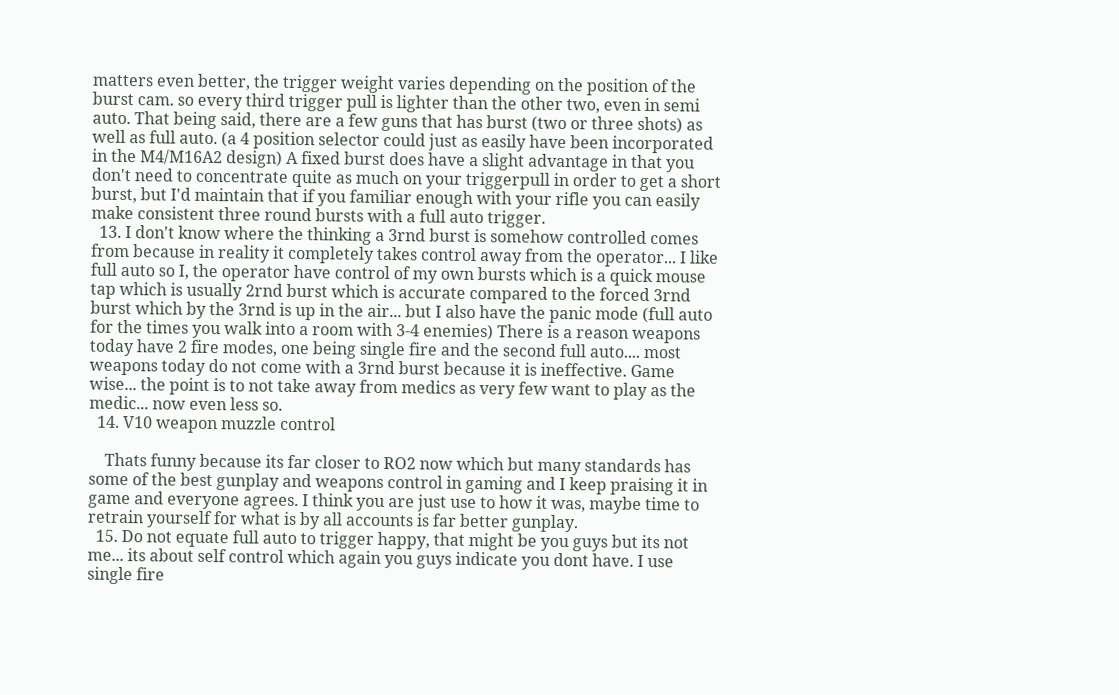matters even better, the trigger weight varies depending on the position of the burst cam. so every third trigger pull is lighter than the other two, even in semi auto. That being said, there are a few guns that has burst (two or three shots) as well as full auto. (a 4 position selector could just as easily have been incorporated in the M4/M16A2 design) A fixed burst does have a slight advantage in that you don't need to concentrate quite as much on your triggerpull in order to get a short burst, but I'd maintain that if you familiar enough with your rifle you can easily make consistent three round bursts with a full auto trigger.
  13. I don't know where the thinking a 3rnd burst is somehow controlled comes from because in reality it completely takes control away from the operator... I like full auto so I, the operator have control of my own bursts which is a quick mouse tap which is usually 2rnd burst which is accurate compared to the forced 3rnd burst which by the 3rnd is up in the air... but I also have the panic mode (full auto for the times you walk into a room with 3-4 enemies) There is a reason weapons today have 2 fire modes, one being single fire and the second full auto.... most weapons today do not come with a 3rnd burst because it is ineffective. Game wise... the point is to not take away from medics as very few want to play as the medic... now even less so.
  14. V10 weapon muzzle control

    Thats funny because its far closer to RO2 now which but many standards has some of the best gunplay and weapons control in gaming and I keep praising it in game and everyone agrees. I think you are just use to how it was, maybe time to retrain yourself for what is by all accounts is far better gunplay.
  15. Do not equate full auto to trigger happy, that might be you guys but its not me... its about self control which again you guys indicate you dont have. I use single fire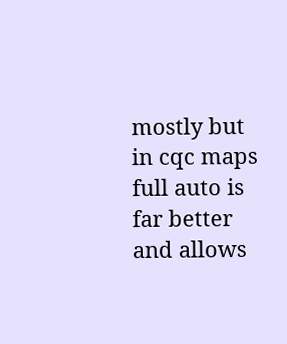mostly but in cqc maps full auto is far better and allows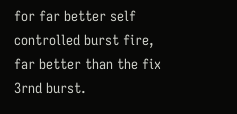for far better self controlled burst fire, far better than the fix 3rnd burst.